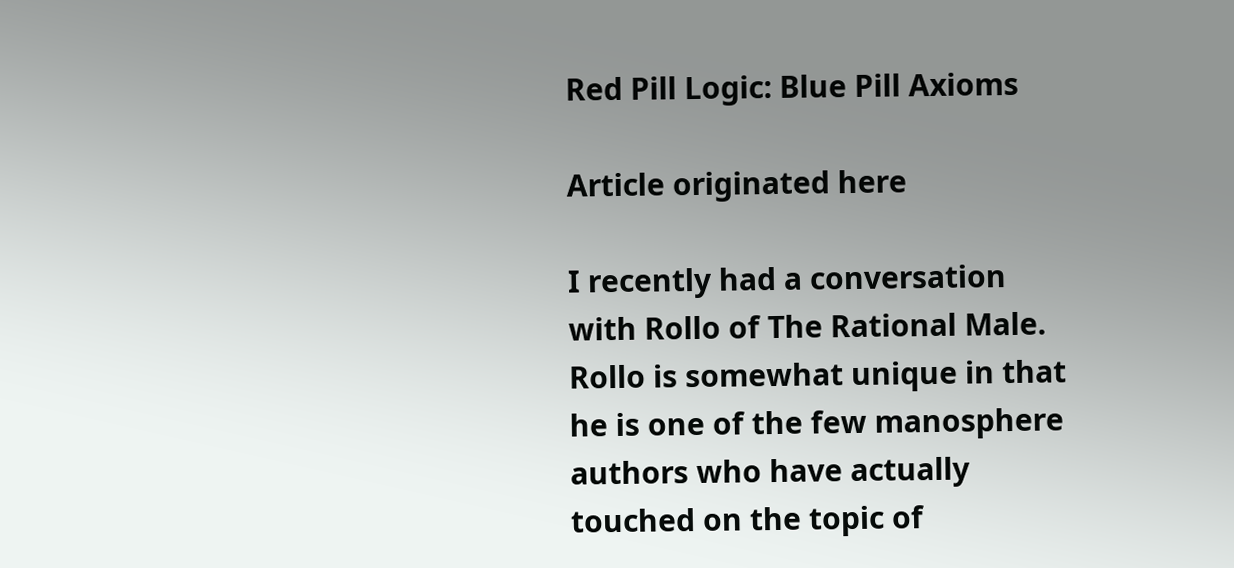Red Pill Logic: Blue Pill Axioms

Article originated here

I recently had a conversation with Rollo of The Rational Male. Rollo is somewhat unique in that he is one of the few manosphere authors who have actually touched on the topic of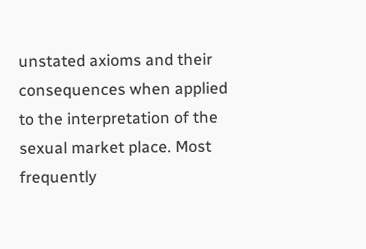unstated axioms and their consequences when applied to the interpretation of the sexual market place. Most frequently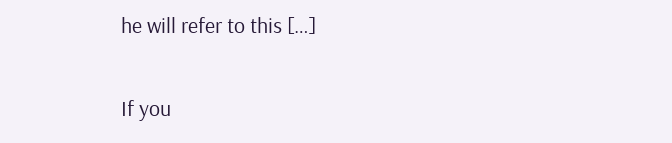he will refer to this […]

If you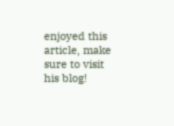enjoyed this article, make sure to visit his blog!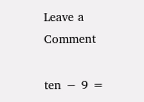Leave a Comment

ten − 9 =